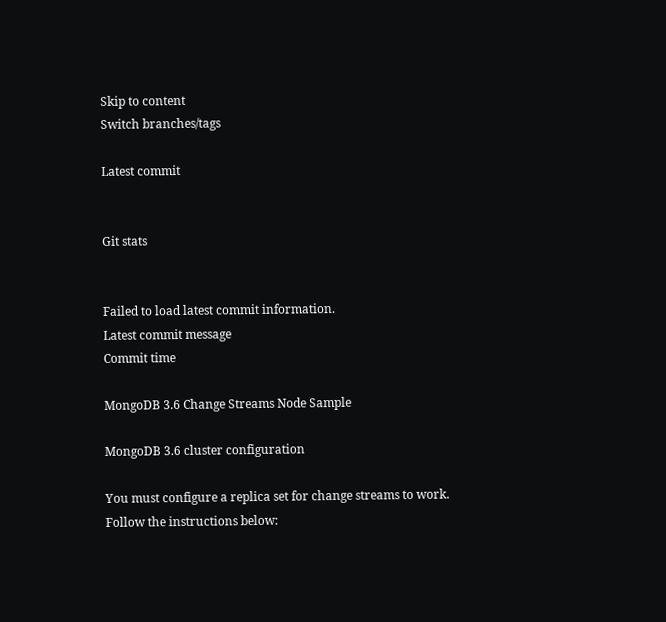Skip to content
Switch branches/tags

Latest commit


Git stats


Failed to load latest commit information.
Latest commit message
Commit time

MongoDB 3.6 Change Streams Node Sample

MongoDB 3.6 cluster configuration

You must configure a replica set for change streams to work. Follow the instructions below: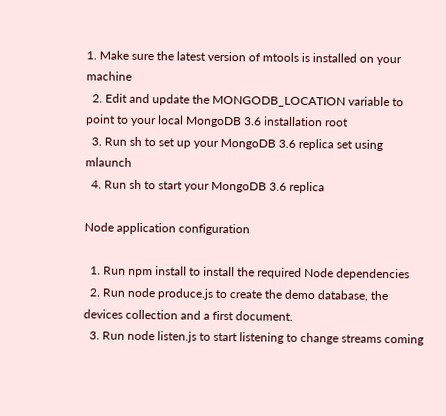1. Make sure the latest version of mtools is installed on your machine
  2. Edit and update the MONGODB_LOCATION variable to point to your local MongoDB 3.6 installation root
  3. Run sh to set up your MongoDB 3.6 replica set using mlaunch
  4. Run sh to start your MongoDB 3.6 replica

Node application configuration

  1. Run npm install to install the required Node dependencies
  2. Run node produce.js to create the demo database, the devices collection and a first document.
  3. Run node listen.js to start listening to change streams coming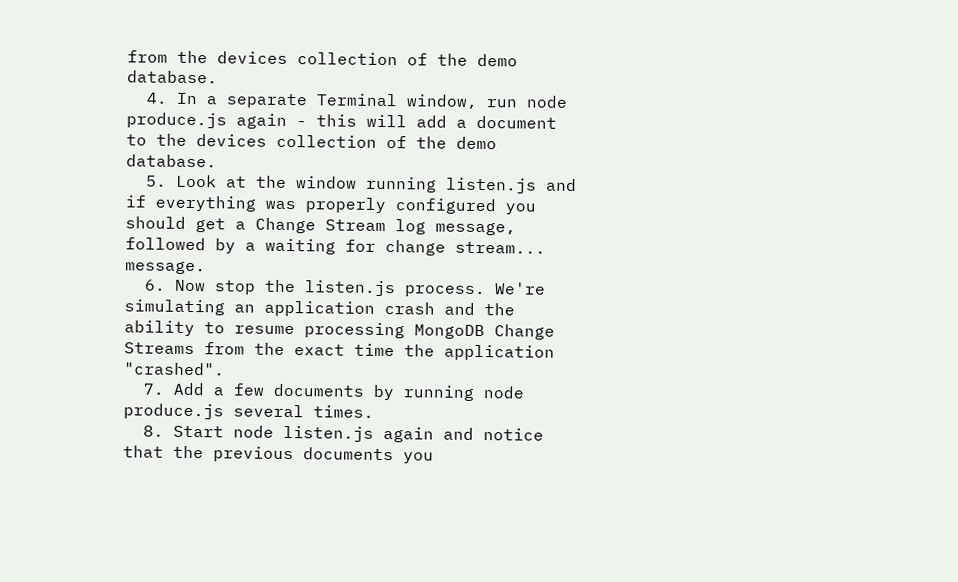from the devices collection of the demo database.
  4. In a separate Terminal window, run node produce.js again - this will add a document to the devices collection of the demo database.
  5. Look at the window running listen.js and if everything was properly configured you should get a Change Stream log message, followed by a waiting for change stream... message.
  6. Now stop the listen.js process. We're simulating an application crash and the ability to resume processing MongoDB Change Streams from the exact time the application "crashed".
  7. Add a few documents by running node produce.js several times.
  8. Start node listen.js again and notice that the previous documents you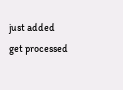just added get processed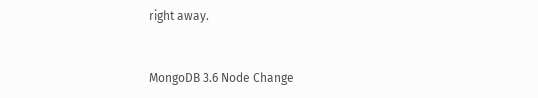right away.


MongoDB 3.6 Node Change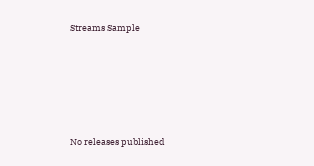Streams Sample





No releases published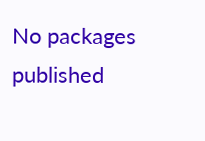No packages published